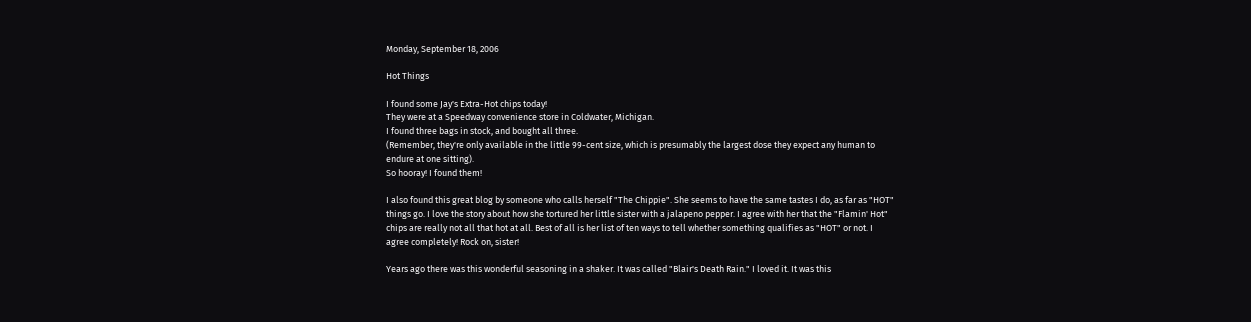Monday, September 18, 2006

Hot Things

I found some Jay's Extra-Hot chips today!
They were at a Speedway convenience store in Coldwater, Michigan.
I found three bags in stock, and bought all three.
(Remember, they're only available in the little 99-cent size, which is presumably the largest dose they expect any human to endure at one sitting).
So hooray! I found them!

I also found this great blog by someone who calls herself "The Chippie". She seems to have the same tastes I do, as far as "HOT" things go. I love the story about how she tortured her little sister with a jalapeno pepper. I agree with her that the "Flamin' Hot" chips are really not all that hot at all. Best of all is her list of ten ways to tell whether something qualifies as "HOT" or not. I agree completely! Rock on, sister!

Years ago there was this wonderful seasoning in a shaker. It was called "Blair's Death Rain." I loved it. It was this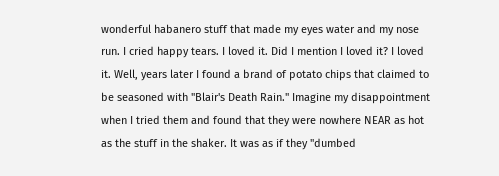wonderful habanero stuff that made my eyes water and my nose run. I cried happy tears. I loved it. Did I mention I loved it? I loved it. Well, years later I found a brand of potato chips that claimed to be seasoned with "Blair's Death Rain." Imagine my disappointment when I tried them and found that they were nowhere NEAR as hot as the stuff in the shaker. It was as if they "dumbed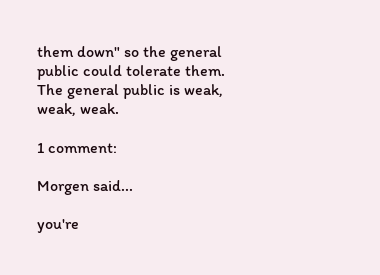them down" so the general public could tolerate them.
The general public is weak, weak, weak.

1 comment:

Morgen said...

you're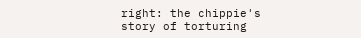right: the chippie's story of torturing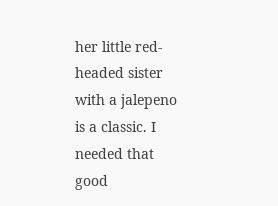her little red-headed sister with a jalepeno is a classic. I needed that good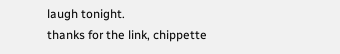laugh tonight.
thanks for the link, chippette